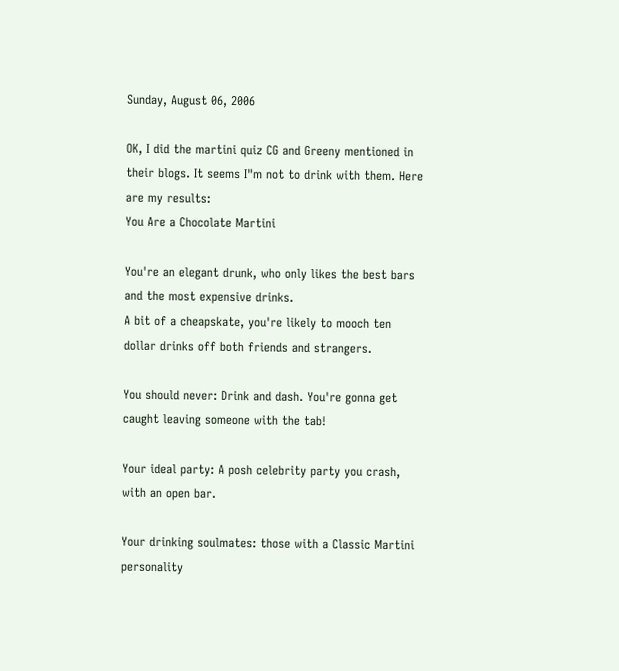Sunday, August 06, 2006

OK, I did the martini quiz CG and Greeny mentioned in their blogs. It seems I"m not to drink with them. Here are my results:
You Are a Chocolate Martini

You're an elegant drunk, who only likes the best bars and the most expensive drinks.
A bit of a cheapskate, you're likely to mooch ten dollar drinks off both friends and strangers.

You should never: Drink and dash. You're gonna get caught leaving someone with the tab!

Your ideal party: A posh celebrity party you crash, with an open bar.

Your drinking soulmates: those with a Classic Martini personality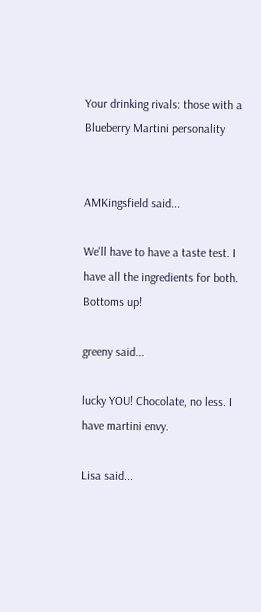Your drinking rivals: those with a Blueberry Martini personality


AMKingsfield said...

We'll have to have a taste test. I have all the ingredients for both. Bottoms up!

greeny said...

lucky YOU! Chocolate, no less. I have martini envy.

Lisa said...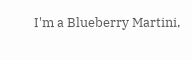I'm a Blueberry Martini,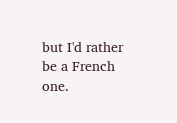but I'd rather be a French one.